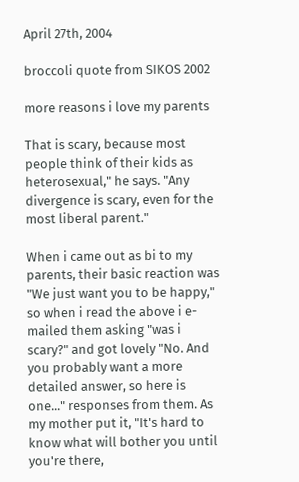April 27th, 2004

broccoli quote from SIKOS 2002

more reasons i love my parents

That is scary, because most people think of their kids as heterosexual," he says. "Any divergence is scary, even for the most liberal parent."

When i came out as bi to my parents, their basic reaction was "We just want you to be happy," so when i read the above i e-mailed them asking "was i scary?" and got lovely "No. And you probably want a more detailed answer, so here is one..." responses from them. As my mother put it, "It's hard to know what will bother you until you're there,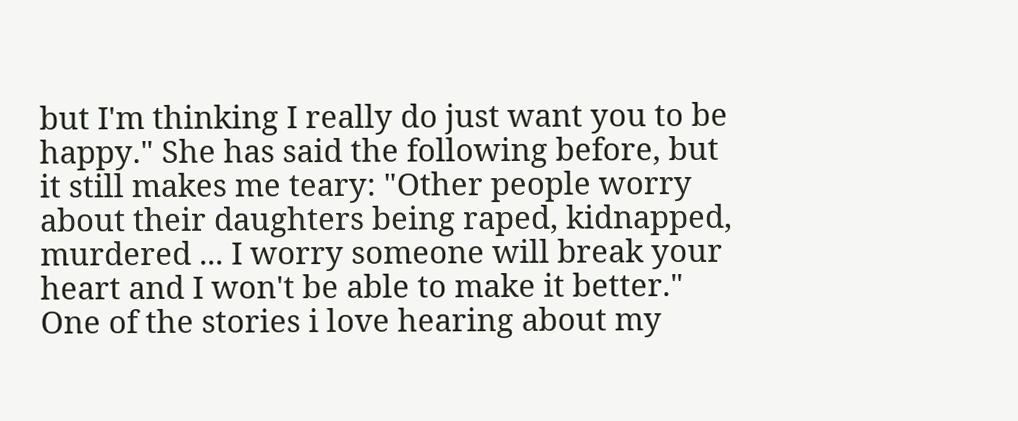but I'm thinking I really do just want you to be happy." She has said the following before, but it still makes me teary: "Other people worry about their daughters being raped, kidnapped, murdered ... I worry someone will break your heart and I won't be able to make it better." One of the stories i love hearing about my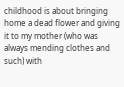childhood is about bringing home a dead flower and giving it to my mother (who was always mending clothes and such) with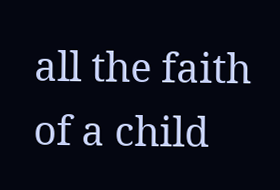all the faith of a child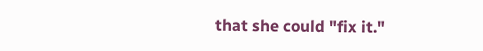that she could "fix it."